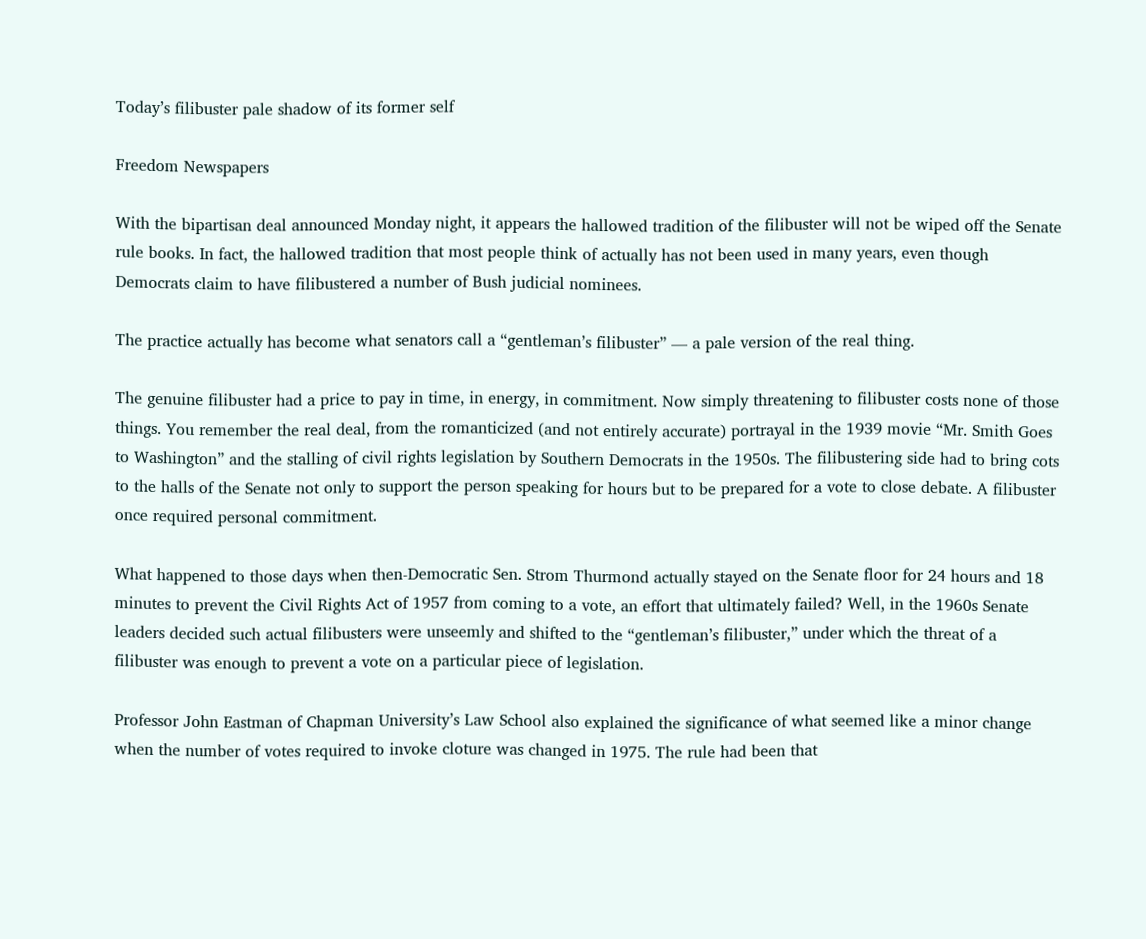Today’s filibuster pale shadow of its former self

Freedom Newspapers

With the bipartisan deal announced Monday night, it appears the hallowed tradition of the filibuster will not be wiped off the Senate rule books. In fact, the hallowed tradition that most people think of actually has not been used in many years, even though Democrats claim to have filibustered a number of Bush judicial nominees.

The practice actually has become what senators call a “gentleman’s filibuster” — a pale version of the real thing.

The genuine filibuster had a price to pay in time, in energy, in commitment. Now simply threatening to filibuster costs none of those things. You remember the real deal, from the romanticized (and not entirely accurate) portrayal in the 1939 movie “Mr. Smith Goes to Washington” and the stalling of civil rights legislation by Southern Democrats in the 1950s. The filibustering side had to bring cots to the halls of the Senate not only to support the person speaking for hours but to be prepared for a vote to close debate. A filibuster once required personal commitment.

What happened to those days when then-Democratic Sen. Strom Thurmond actually stayed on the Senate floor for 24 hours and 18 minutes to prevent the Civil Rights Act of 1957 from coming to a vote, an effort that ultimately failed? Well, in the 1960s Senate leaders decided such actual filibusters were unseemly and shifted to the “gentleman’s filibuster,” under which the threat of a filibuster was enough to prevent a vote on a particular piece of legislation.

Professor John Eastman of Chapman University’s Law School also explained the significance of what seemed like a minor change when the number of votes required to invoke cloture was changed in 1975. The rule had been that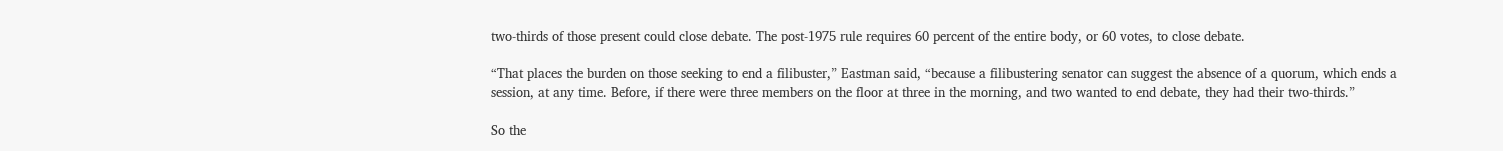two-thirds of those present could close debate. The post-1975 rule requires 60 percent of the entire body, or 60 votes, to close debate.

“That places the burden on those seeking to end a filibuster,” Eastman said, “because a filibustering senator can suggest the absence of a quorum, which ends a session, at any time. Before, if there were three members on the floor at three in the morning, and two wanted to end debate, they had their two-thirds.”

So the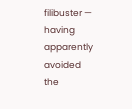filibuster — having apparently avoided the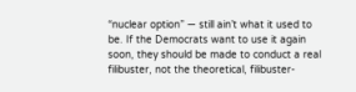“nuclear option” — still ain’t what it used to be. If the Democrats want to use it again soon, they should be made to conduct a real filibuster, not the theoretical, filibuster-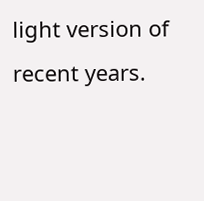light version of recent years.